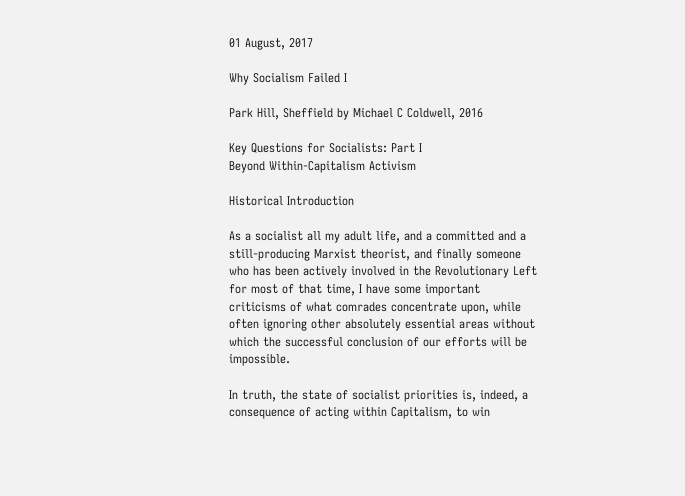01 August, 2017

Why Socialism Failed I

Park Hill, Sheffield by Michael C Coldwell, 2016

Key Questions for Socialists: Part I
Beyond Within-Capitalism Activism

Historical Introduction

As a socialist all my adult life, and a committed and a still-producing Marxist theorist, and finally someone who has been actively involved in the Revolutionary Left for most of that time, I have some important criticisms of what comrades concentrate upon, while often ignoring other absolutely essential areas without which the successful conclusion of our efforts will be impossible.

In truth, the state of socialist priorities is, indeed, a consequence of acting within Capitalism, to win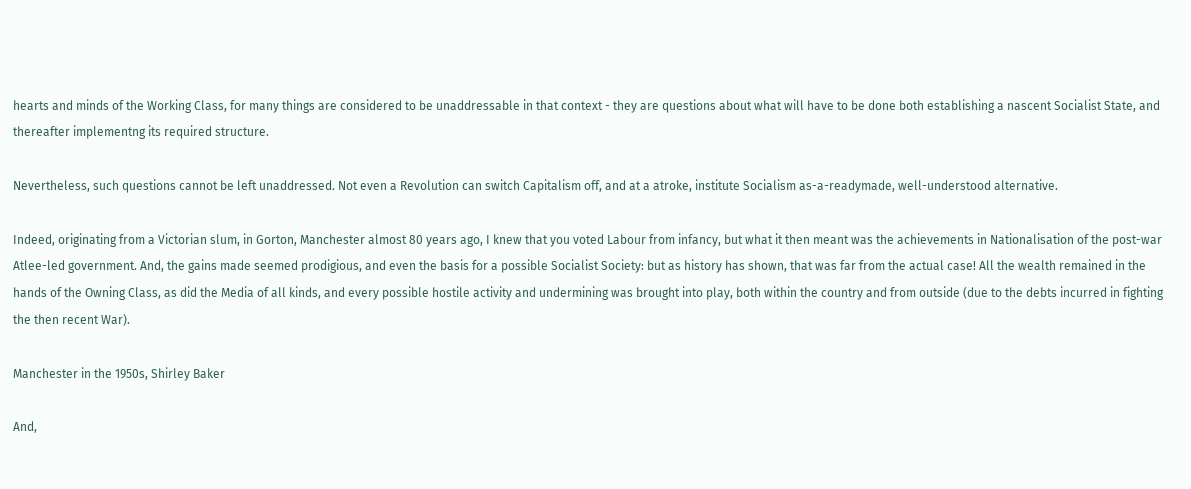hearts and minds of the Working Class, for many things are considered to be unaddressable in that context - they are questions about what will have to be done both establishing a nascent Socialist State, and thereafter implementng its required structure.

Nevertheless, such questions cannot be left unaddressed. Not even a Revolution can switch Capitalism off, and at a atroke, institute Socialism as-a-readymade, well-understood alternative.

Indeed, originating from a Victorian slum, in Gorton, Manchester almost 80 years ago, I knew that you voted Labour from infancy, but what it then meant was the achievements in Nationalisation of the post-war Atlee-led government. And, the gains made seemed prodigious, and even the basis for a possible Socialist Society: but as history has shown, that was far from the actual case! All the wealth remained in the hands of the Owning Class, as did the Media of all kinds, and every possible hostile activity and undermining was brought into play, both within the country and from outside (due to the debts incurred in fighting the then recent War).

Manchester in the 1950s, Shirley Baker

And,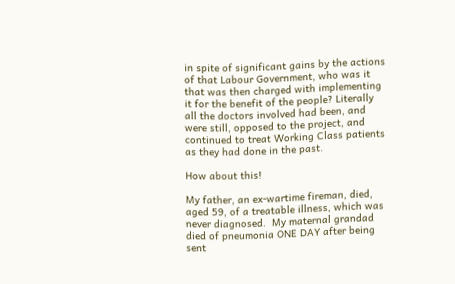in spite of significant gains by the actions of that Labour Government, who was it that was then charged with implementing it for the benefit of the people? Literally all the doctors involved had been, and were still, opposed to the project, and continued to treat Working Class patients as they had done in the past.

How about this!

My father, an ex-wartime fireman, died, aged 59, of a treatable illness, which was never diagnosed.  My maternal grandad died of pneumonia ONE DAY after being sent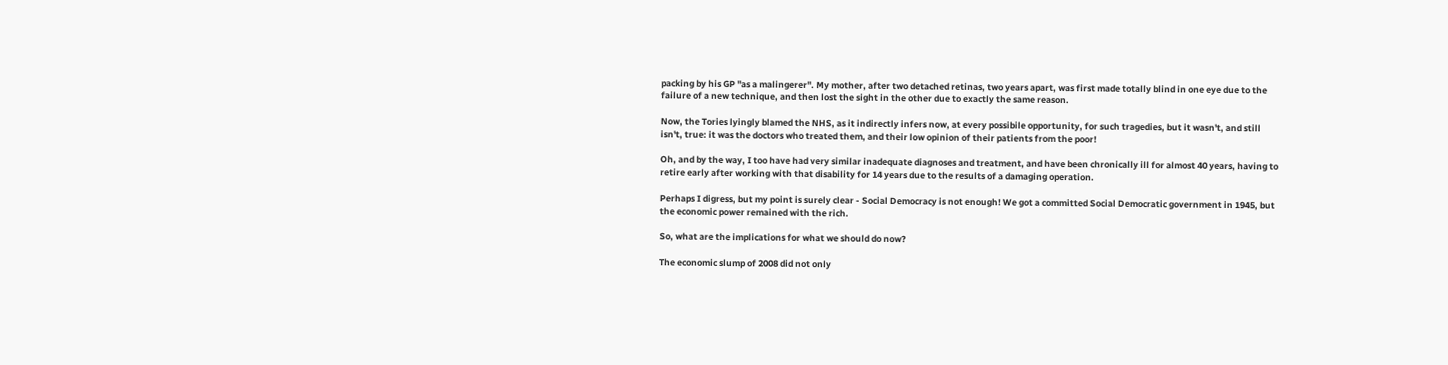packing by his GP "as a malingerer". My mother, after two detached retinas, two years apart, was first made totally blind in one eye due to the failure of a new technique, and then lost the sight in the other due to exactly the same reason.

Now, the Tories lyingly blamed the NHS, as it indirectly infers now, at every possibile opportunity, for such tragedies, but it wasn't, and still isn't, true: it was the doctors who treated them, and their low opinion of their patients from the poor!

Oh, and by the way, I too have had very similar inadequate diagnoses and treatment, and have been chronically ill for almost 40 years, having to retire early after working with that disability for 14 years due to the results of a damaging operation.

Perhaps I digress, but my point is surely clear - Social Democracy is not enough! We got a committed Social Democratic government in 1945, but the economic power remained with the rich.

So, what are the implications for what we should do now?

The economic slump of 2008 did not only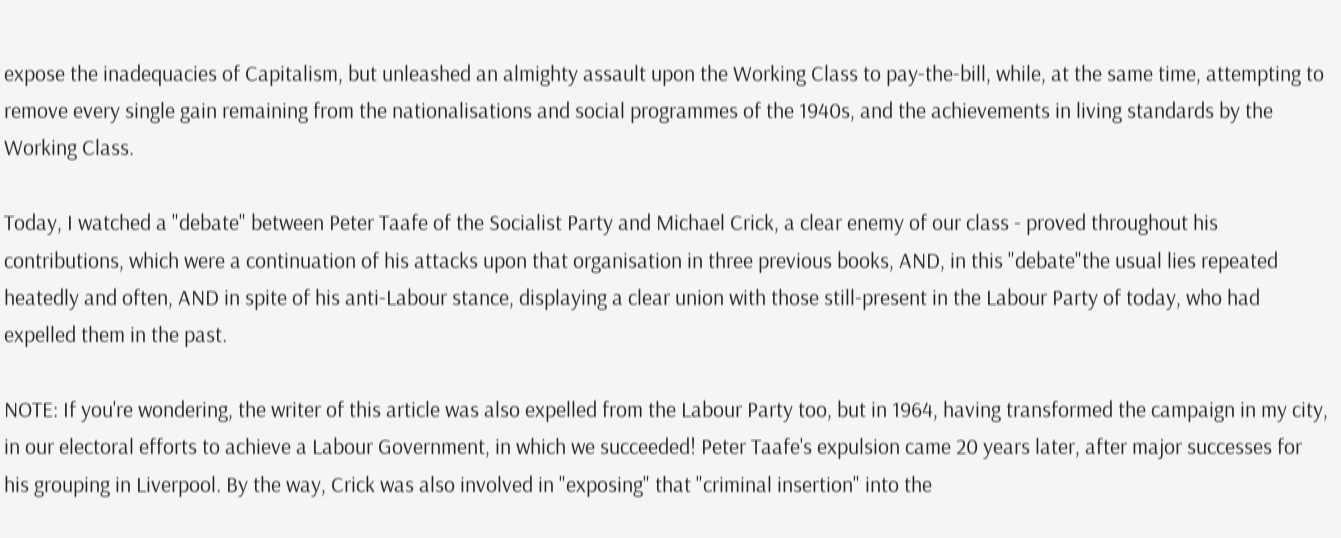expose the inadequacies of Capitalism, but unleashed an almighty assault upon the Working Class to pay-the-bill, while, at the same time, attempting to remove every single gain remaining from the nationalisations and social programmes of the 1940s, and the achievements in living standards by the Working Class.

Today, I watched a "debate" between Peter Taafe of the Socialist Party and Michael Crick, a clear enemy of our class - proved throughout his contributions, which were a continuation of his attacks upon that organisation in three previous books, AND, in this "debate"the usual lies repeated heatedly and often, AND in spite of his anti-Labour stance, displaying a clear union with those still-present in the Labour Party of today, who had expelled them in the past.

NOTE: If you're wondering, the writer of this article was also expelled from the Labour Party too, but in 1964, having transformed the campaign in my city, in our electoral efforts to achieve a Labour Government, in which we succeeded! Peter Taafe's expulsion came 20 years later, after major successes for his grouping in Liverpool. By the way, Crick was also involved in "exposing" that "criminal insertion" into the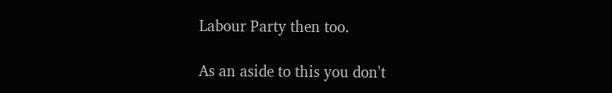Labour Party then too.

As an aside to this you don't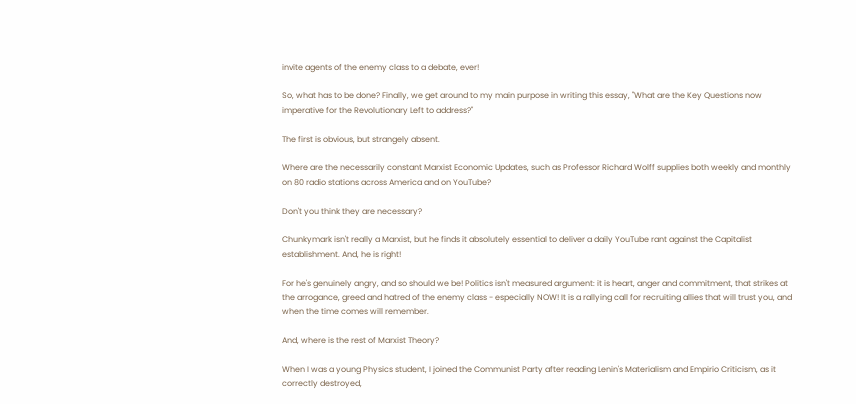invite agents of the enemy class to a debate, ever!

So, what has to be done? Finally, we get around to my main purpose in writing this essay, "What are the Key Questions now imperative for the Revolutionary Left to address?"

The first is obvious, but strangely absent.

Where are the necessarily constant Marxist Economic Updates, such as Professor Richard Wolff supplies both weekly and monthly on 80 radio stations across America and on YouTube?

Don't you think they are necessary?

Chunkymark isn't really a Marxist, but he finds it absolutely essential to deliver a daily YouTube rant against the Capitalist establishment. And, he is right!

For he's genuinely angry, and so should we be! Politics isn't measured argument: it is heart, anger and commitment, that strikes at the arrogance, greed and hatred of the enemy class - especially NOW! It is a rallying call for recruiting allies that will trust you, and when the time comes will remember.

And, where is the rest of Marxist Theory?

When I was a young Physics student, I joined the Communist Party after reading Lenin's Materialism and Empirio Criticism, as it correctly destroyed,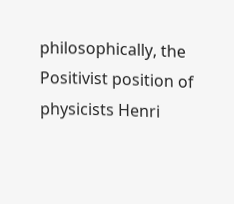philosophically, the Positivist position of physicists Henri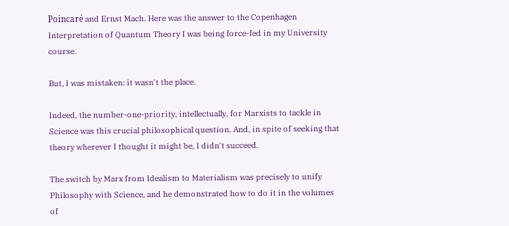Poincaré and Ernst Mach. Here was the answer to the Copenhagen Interpretation of Quantum Theory I was being force-fed in my University course.

But, I was mistaken: it wasn't the place.

Indeed, the number-one-priority, intellectually, for Marxists to tackle in Science was this crucial philosophical question. And, in spite of seeking that theory wherever I thought it might be, I didn't succeed.

The switch by Marx from Idealism to Materialism was precisely to unify Philosophy with Science, and he demonstrated how to do it in the volumes of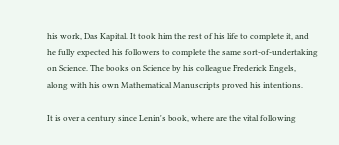his work, Das Kapital. It took him the rest of his life to complete it, and he fully expected his followers to complete the same sort-of-undertaking on Science. The books on Science by his colleague Frederick Engels, along with his own Mathematical Manuscripts proved his intentions.

It is over a century since Lenin's book, where are the vital following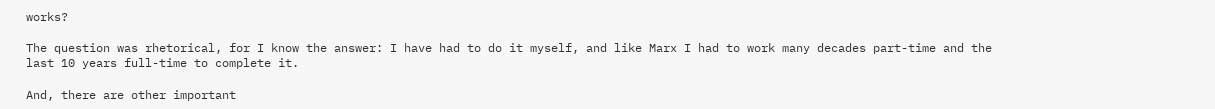works?

The question was rhetorical, for I know the answer: I have had to do it myself, and like Marx I had to work many decades part-time and the last 10 years full-time to complete it.

And, there are other important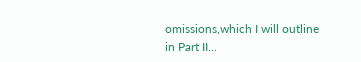omissions,which I will outline in Part II...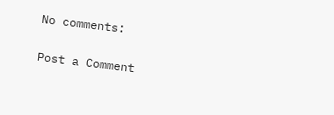No comments:

Post a Comment